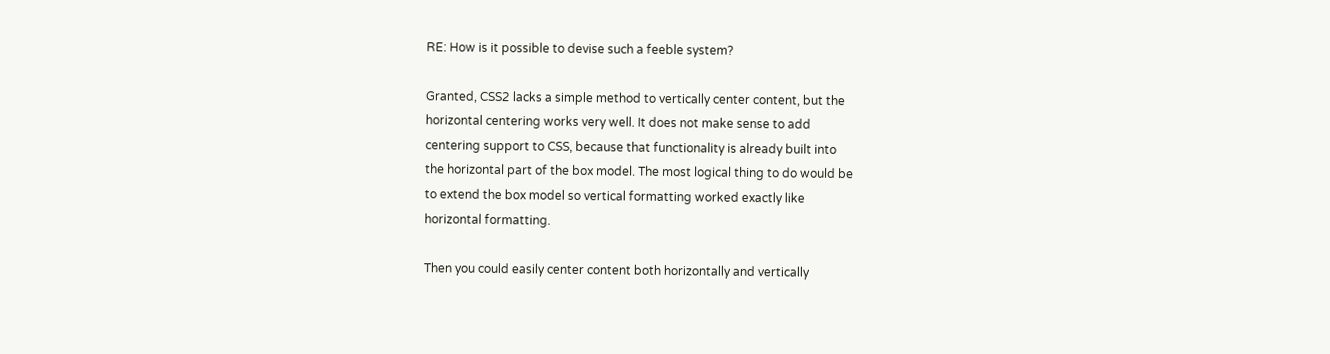RE: How is it possible to devise such a feeble system?

Granted, CSS2 lacks a simple method to vertically center content, but the
horizontal centering works very well. It does not make sense to add
centering support to CSS, because that functionality is already built into
the horizontal part of the box model. The most logical thing to do would be
to extend the box model so vertical formatting worked exactly like
horizontal formatting.

Then you could easily center content both horizontally and vertically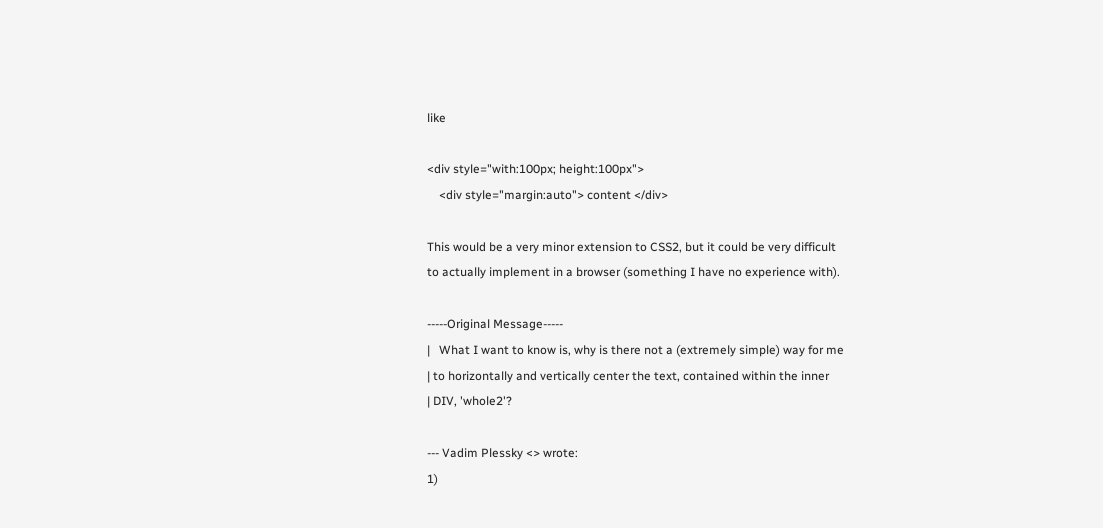like

<div style="with:100px; height:100px">
    <div style="margin:auto"> content </div>

This would be a very minor extension to CSS2, but it could be very difficult
to actually implement in a browser (something I have no experience with).

-----Original Message-----
|   What I want to know is, why is there not a (extremely simple) way for me
| to horizontally and vertically center the text, contained within the inner
| DIV, 'whole2'?

--- Vadim Plessky <> wrote:
1)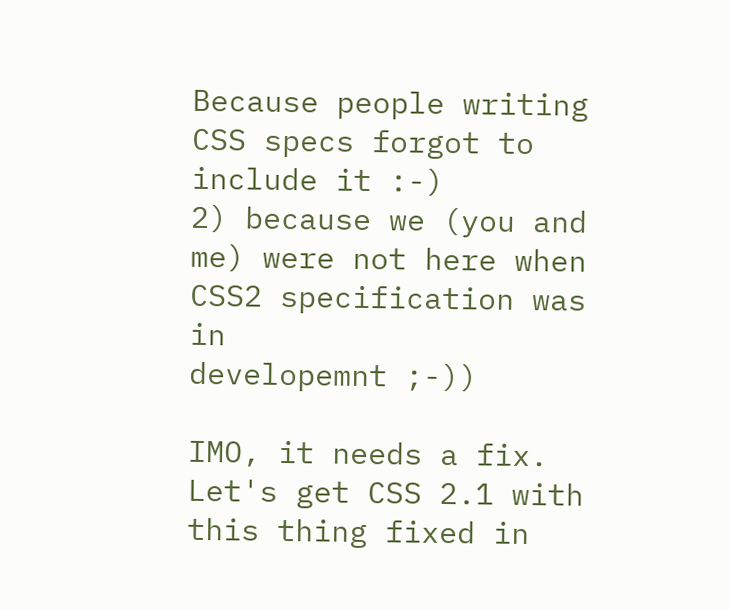Because people writing CSS specs forgot to include it :-)
2) because we (you and me) were not here when CSS2 specification was in
developemnt ;-))

IMO, it needs a fix. Let's get CSS 2.1 with this thing fixed in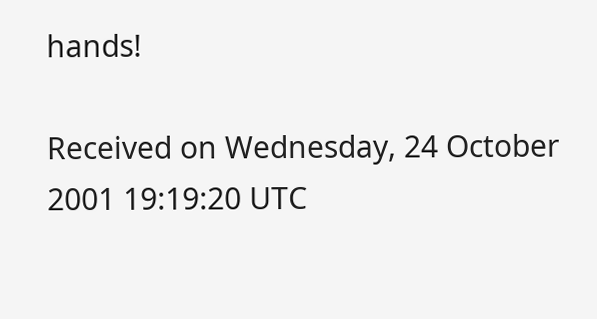hands!

Received on Wednesday, 24 October 2001 19:19:20 UTC